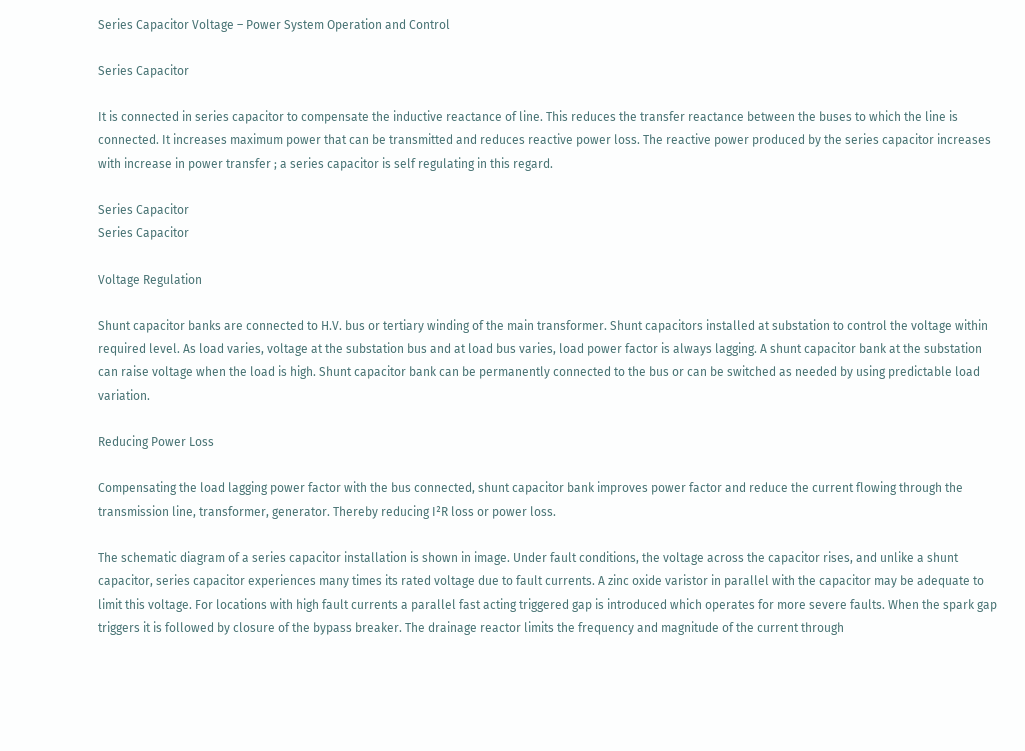Series Capacitor Voltage – Power System Operation and Control

Series Capacitor

It is connected in series capacitor to compensate the inductive reactance of line. This reduces the transfer reactance between the buses to which the line is connected. It increases maximum power that can be transmitted and reduces reactive power loss. The reactive power produced by the series capacitor increases with increase in power transfer ; a series capacitor is self regulating in this regard.

Series Capacitor
Series Capacitor

Voltage Regulation

Shunt capacitor banks are connected to H.V. bus or tertiary winding of the main transformer. Shunt capacitors installed at substation to control the voltage within required level. As load varies, voltage at the substation bus and at load bus varies, load power factor is always lagging. A shunt capacitor bank at the substation can raise voltage when the load is high. Shunt capacitor bank can be permanently connected to the bus or can be switched as needed by using predictable load variation.

Reducing Power Loss

Compensating the load lagging power factor with the bus connected, shunt capacitor bank improves power factor and reduce the current flowing through the transmission line, transformer, generator. Thereby reducing I²R loss or power loss.

The schematic diagram of a series capacitor installation is shown in image. Under fault conditions, the voltage across the capacitor rises, and unlike a shunt capacitor, series capacitor experiences many times its rated voltage due to fault currents. A zinc oxide varistor in parallel with the capacitor may be adequate to limit this voltage. For locations with high fault currents a parallel fast acting triggered gap is introduced which operates for more severe faults. When the spark gap triggers it is followed by closure of the bypass breaker. The drainage reactor limits the frequency and magnitude of the current through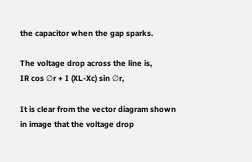the capacitor when the gap sparks.

The voltage drop across the line is,
IR cos ∅r + I (XL-Xc) sin ∅r,

It is clear from the vector diagram shown in image that the voltage drop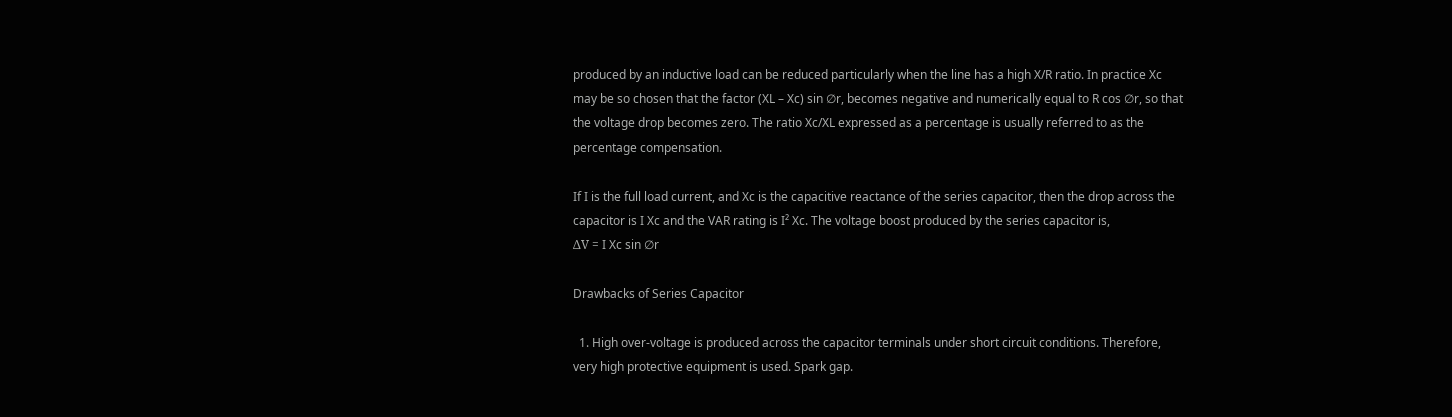produced by an inductive load can be reduced particularly when the line has a high X/R ratio. In practice Xc may be so chosen that the factor (XL – Xc) sin ∅r, becomes negative and numerically equal to R cos ∅r, so that the voltage drop becomes zero. The ratio Xc/XL expressed as a percentage is usually referred to as the percentage compensation.

If I is the full load current, and Xc is the capacitive reactance of the series capacitor, then the drop across the capacitor is I Xc and the VAR rating is I² Xc. The voltage boost produced by the series capacitor is,
ΔV = I Xc sin ∅r

Drawbacks of Series Capacitor

  1. High over-voltage is produced across the capacitor terminals under short circuit conditions. Therefore, very high protective equipment is used. Spark gap.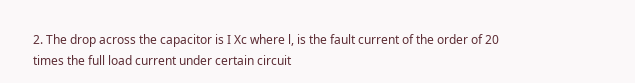2. The drop across the capacitor is I Xc where l, is the fault current of the order of 20 times the full load current under certain circuit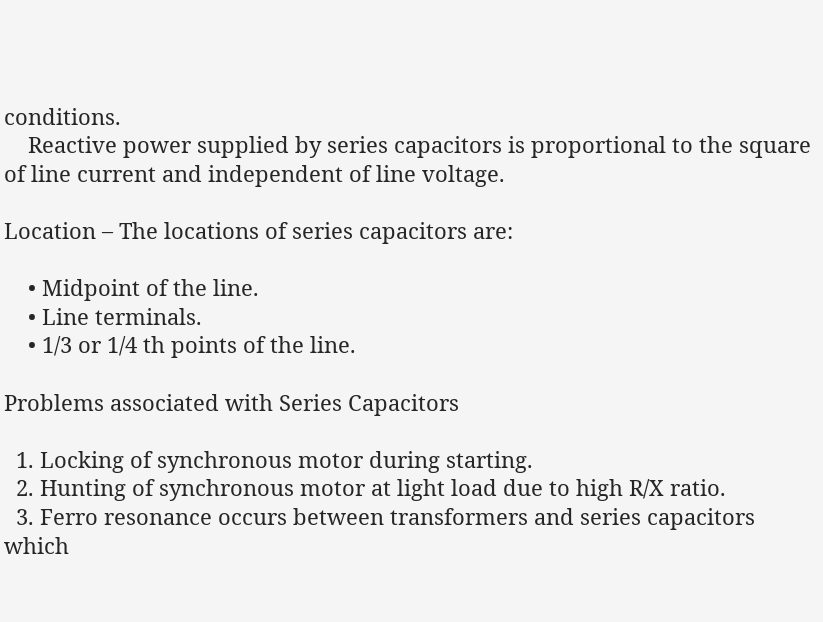conditions.
    Reactive power supplied by series capacitors is proportional to the square of line current and independent of line voltage.

Location – The locations of series capacitors are:

    • Midpoint of the line.
    • Line terminals.
    • 1/3 or 1/4 th points of the line.

Problems associated with Series Capacitors

  1. Locking of synchronous motor during starting.
  2. Hunting of synchronous motor at light load due to high R/X ratio.
  3. Ferro resonance occurs between transformers and series capacitors which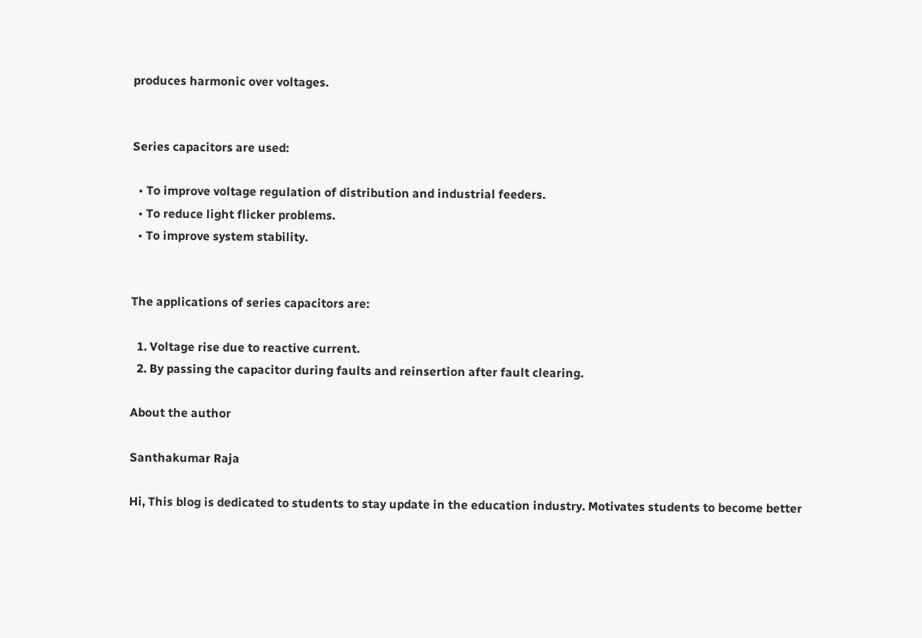produces harmonic over voltages.


Series capacitors are used:

  • To improve voltage regulation of distribution and industrial feeders.
  • To reduce light flicker problems.
  • To improve system stability.


The applications of series capacitors are:

  1. Voltage rise due to reactive current.
  2. By passing the capacitor during faults and reinsertion after fault clearing.

About the author

Santhakumar Raja

Hi, This blog is dedicated to students to stay update in the education industry. Motivates students to become better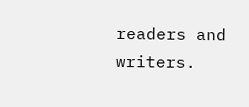readers and writers.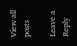View all posts

Leave a Reply